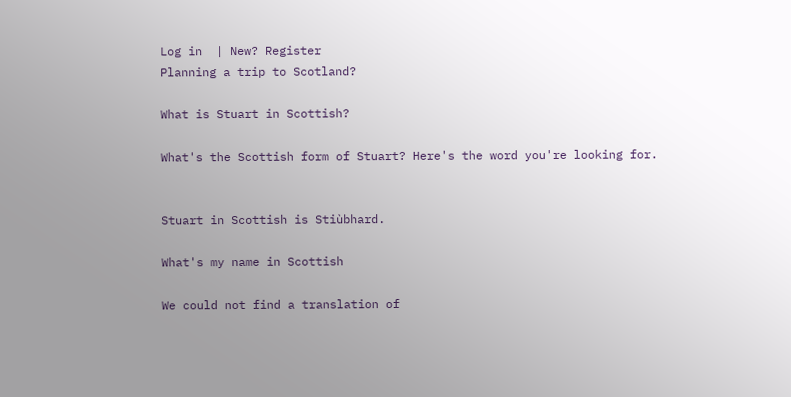Log in  | New? Register
Planning a trip to Scotland?

What is Stuart in Scottish?

What's the Scottish form of Stuart? Here's the word you're looking for.


Stuart in Scottish is Stiùbhard.

What's my name in Scottish

We could not find a translation of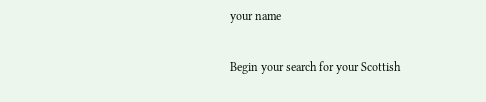your name

Begin your search for your Scottish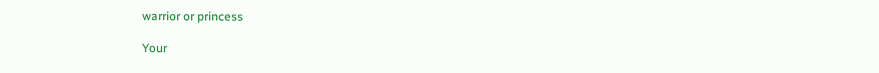warrior or princess

Your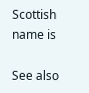Scottish name is

See also